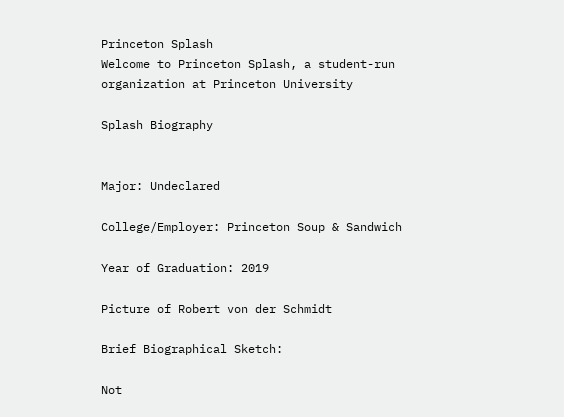Princeton Splash
Welcome to Princeton Splash, a student-run organization at Princeton University

Splash Biography


Major: Undeclared

College/Employer: Princeton Soup & Sandwich

Year of Graduation: 2019

Picture of Robert von der Schmidt

Brief Biographical Sketch:

Not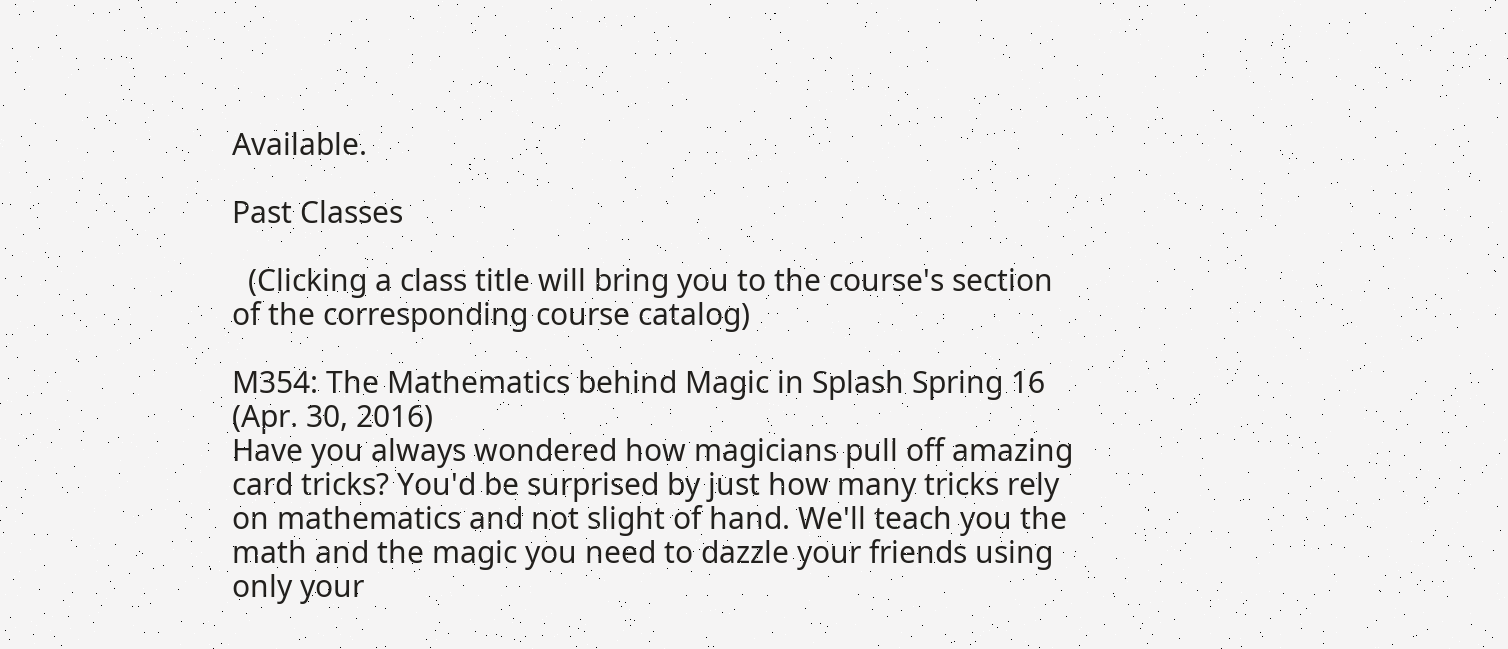Available.

Past Classes

  (Clicking a class title will bring you to the course's section of the corresponding course catalog)

M354: The Mathematics behind Magic in Splash Spring 16 (Apr. 30, 2016)
Have you always wondered how magicians pull off amazing card tricks? You'd be surprised by just how many tricks rely on mathematics and not slight of hand. We'll teach you the math and the magic you need to dazzle your friends using only your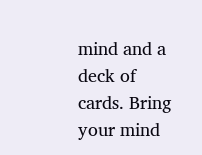mind and a deck of cards. Bring your mind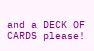and a DECK OF CARDS please!